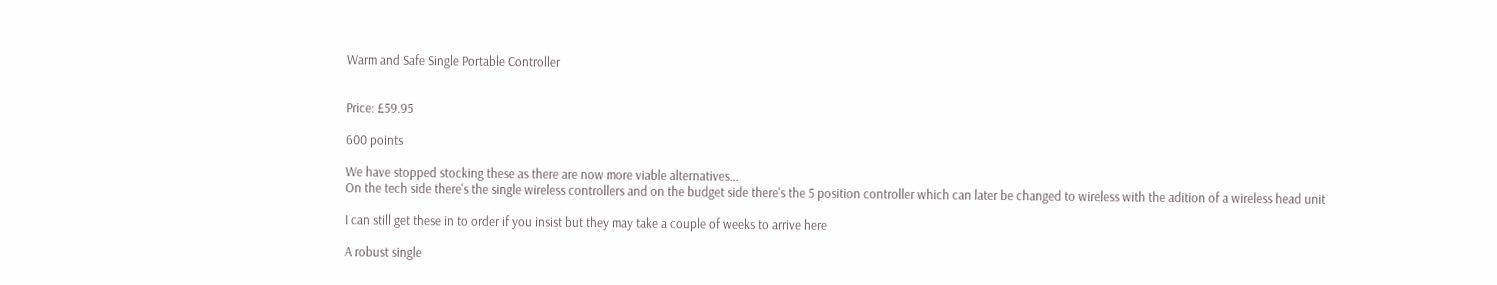Warm and Safe Single Portable Controller


Price: £59.95

600 points

We have stopped stocking these as there are now more viable alternatives...
On the tech side there's the single wireless controllers and on the budget side there's the 5 position controller which can later be changed to wireless with the adition of a wireless head unit

I can still get these in to order if you insist but they may take a couple of weeks to arrive here

A robust single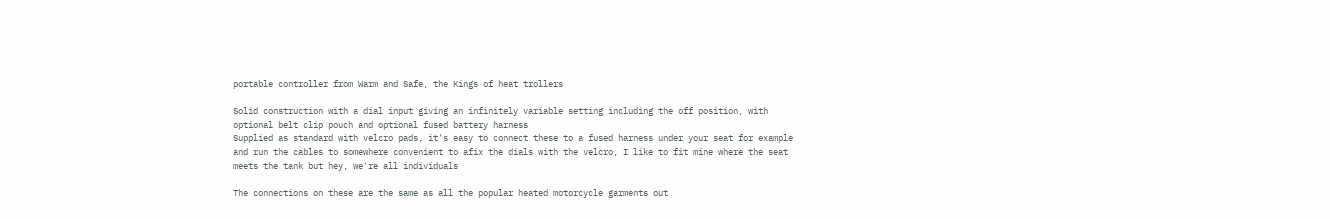portable controller from Warm and Safe, the Kings of heat trollers

Solid construction with a dial input giving an infinitely variable setting including the off position, with optional belt clip pouch and optional fused battery harness
Supplied as standard with velcro pads, it's easy to connect these to a fused harness under your seat for example and run the cables to somewhere convenient to afix the dials with the velcro, I like to fit mine where the seat meets the tank but hey, we're all individuals

The connections on these are the same as all the popular heated motorcycle garments out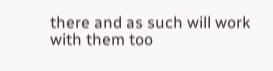there and as such will work with them too